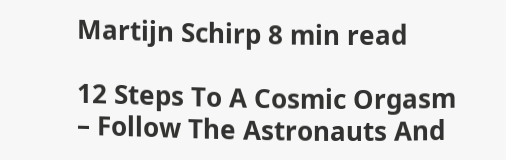Martijn Schirp 8 min read

12 Steps To A Cosmic Orgasm – Follow The Astronauts And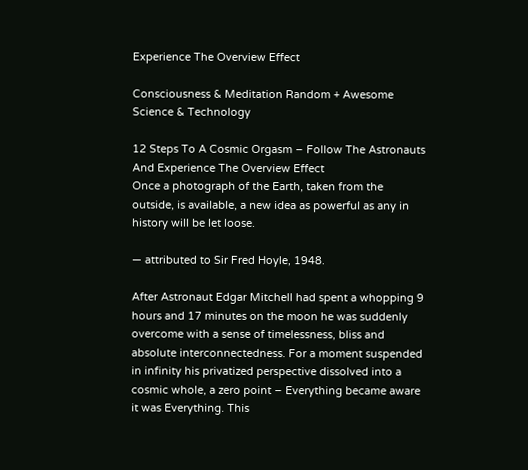Experience The Overview Effect

Consciousness & Meditation Random + Awesome Science & Technology

12 Steps To A Cosmic Orgasm – Follow The Astronauts And Experience The Overview Effect
Once a photograph of the Earth, taken from the outside, is available, a new idea as powerful as any in history will be let loose.

— attributed to Sir Fred Hoyle, 1948.

After Astronaut Edgar Mitchell had spent a whopping 9 hours and 17 minutes on the moon he was suddenly overcome with a sense of timelessness, bliss and absolute interconnectedness. For a moment suspended in infinity his privatized perspective dissolved into a cosmic whole, a zero point – Everything became aware it was Everything. This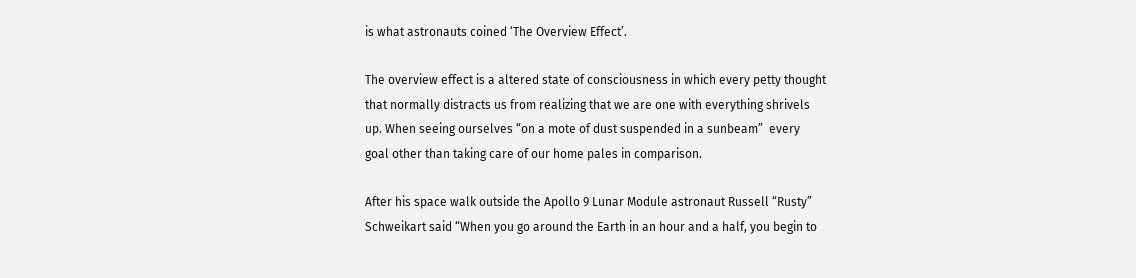is what astronauts coined ‘The Overview Effect’.

The overview effect is a altered state of consciousness in which every petty thought that normally distracts us from realizing that we are one with everything shrivels up. When seeing ourselves “on a mote of dust suspended in a sunbeam”  every goal other than taking care of our home pales in comparison.

After his space walk outside the Apollo 9 Lunar Module astronaut Russell “Rusty” Schweikart said “When you go around the Earth in an hour and a half, you begin to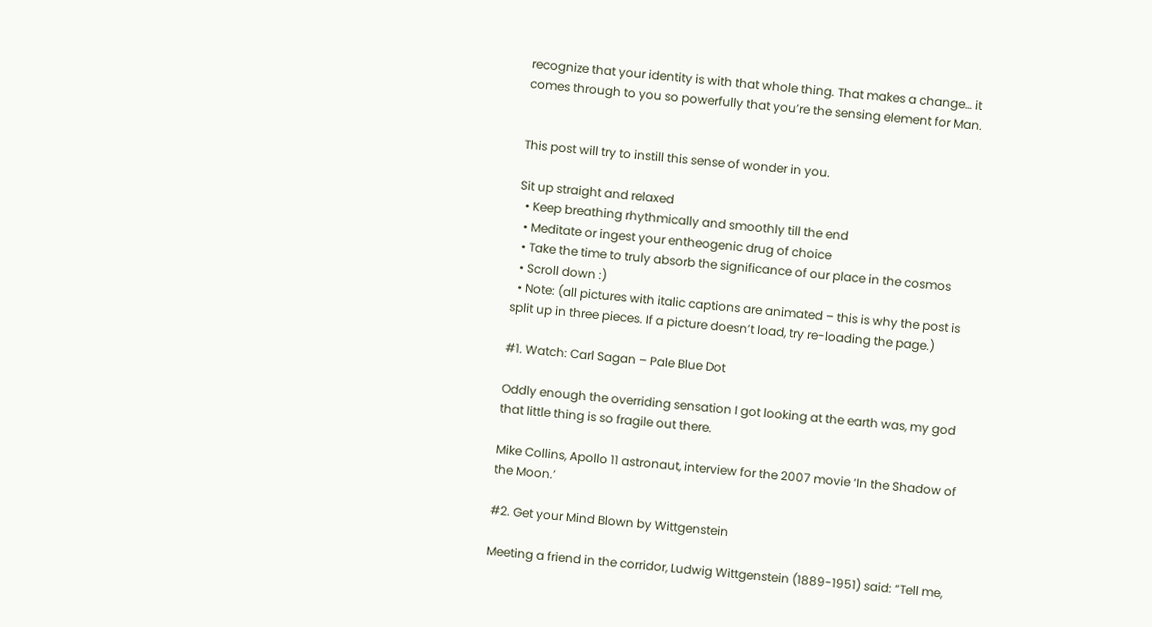recognize that your identity is with that whole thing. That makes a change… it comes through to you so powerfully that you’re the sensing element for Man.


This post will try to instill this sense of wonder in you.

Sit up straight and relaxed
  • Keep breathing rhythmically and smoothly till the end
  • Meditate or ingest your entheogenic drug of choice
  • Take the time to truly absorb the significance of our place in the cosmos
  • Scroll down :)
  • Note: (all pictures with italic captions are animated – this is why the post is split up in three pieces. If a picture doesn’t load, try re-loading the page.)

#1. Watch: Carl Sagan – Pale Blue Dot

Oddly enough the overriding sensation I got looking at the earth was, my god that little thing is so fragile out there.

Mike Collins, Apollo 11 astronaut, interview for the 2007 movie ‘In the Shadow of the Moon.’

#2. Get your Mind Blown by Wittgenstein

Meeting a friend in the corridor, Ludwig Wittgenstein (1889-1951) said: “Tell me,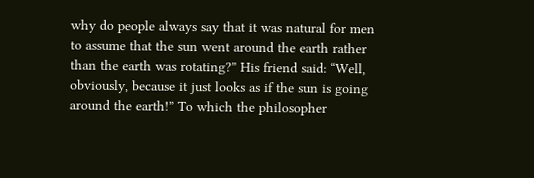why do people always say that it was natural for men to assume that the sun went around the earth rather than the earth was rotating?” His friend said: “Well, obviously, because it just looks as if the sun is going around the earth!” To which the philosopher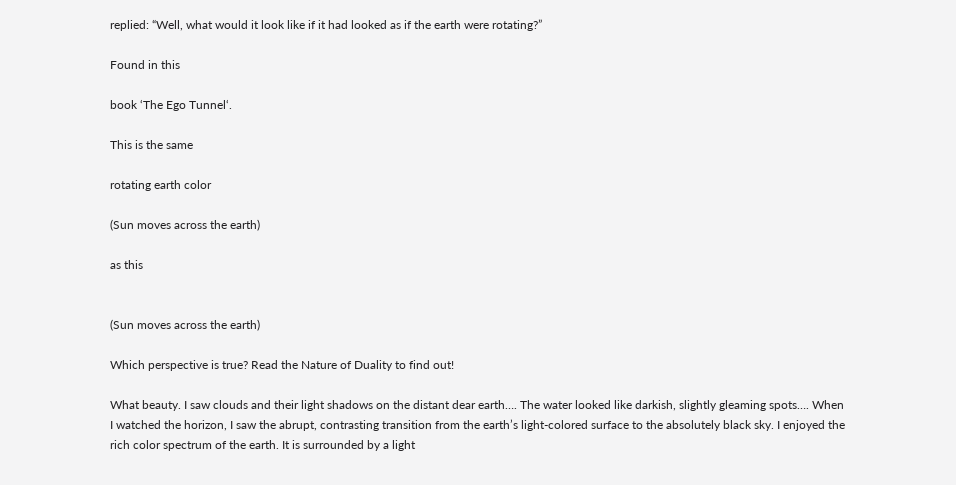replied: “Well, what would it look like if it had looked as if the earth were rotating?”

Found in this

book ‘The Ego Tunnel‘.

This is the same

rotating earth color

(Sun moves across the earth)

as this


(Sun moves across the earth)

Which perspective is true? Read the Nature of Duality to find out!

What beauty. I saw clouds and their light shadows on the distant dear earth…. The water looked like darkish, slightly gleaming spots…. When I watched the horizon, I saw the abrupt, contrasting transition from the earth’s light-colored surface to the absolutely black sky. I enjoyed the rich color spectrum of the earth. It is surrounded by a light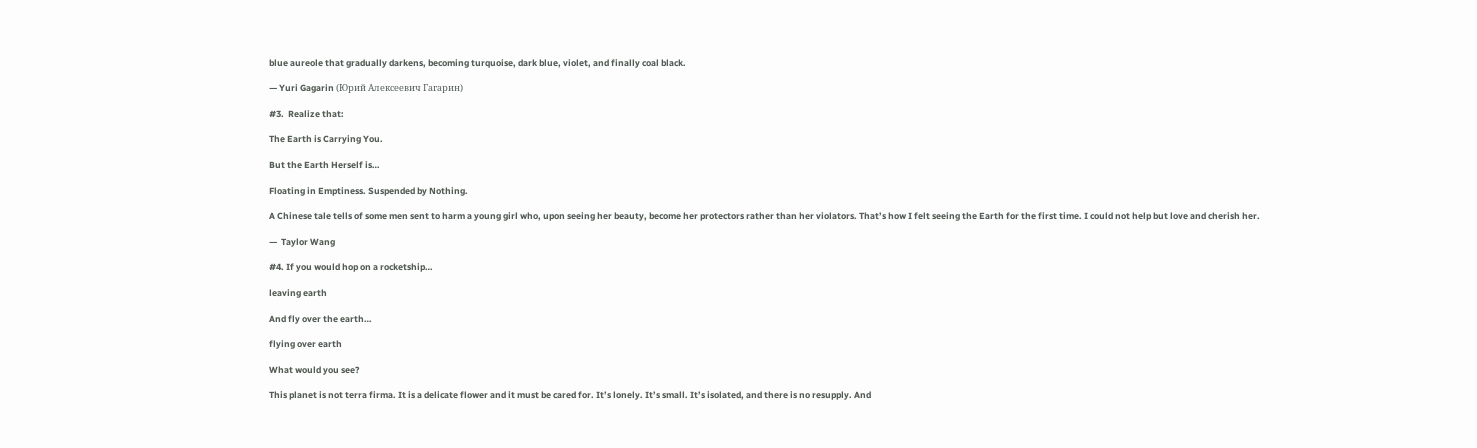blue aureole that gradually darkens, becoming turquoise, dark blue, violet, and finally coal black.

— Yuri Gagarin (Юрий Алексеевич Гагарин)

#3.  Realize that:

The Earth is Carrying You.

But the Earth Herself is…

Floating in Emptiness. Suspended by Nothing.

A Chinese tale tells of some men sent to harm a young girl who, upon seeing her beauty, become her protectors rather than her violators. That’s how I felt seeing the Earth for the first time. I could not help but love and cherish her.

—  Taylor Wang

#4. If you would hop on a rocketship…

leaving earth

And fly over the earth…

flying over earth

What would you see?

This planet is not terra firma. It is a delicate flower and it must be cared for. It’s lonely. It’s small. It’s isolated, and there is no resupply. And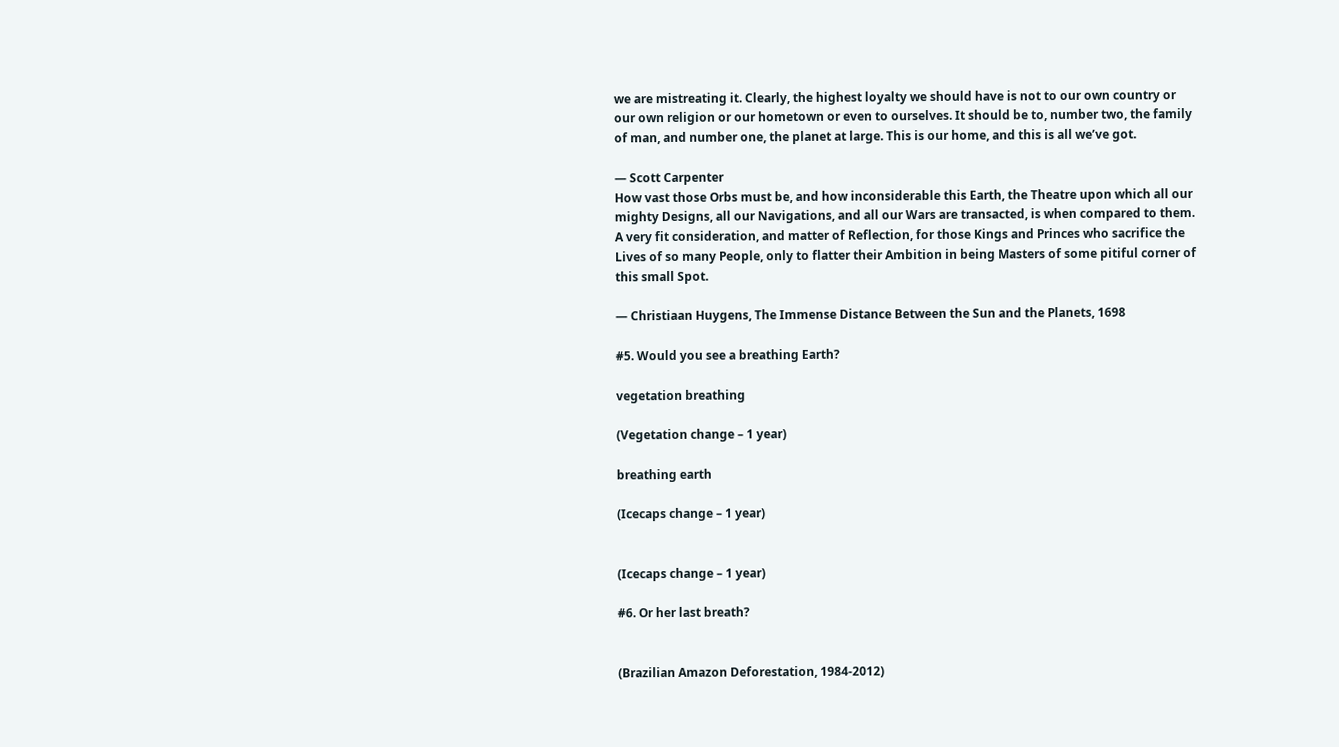we are mistreating it. Clearly, the highest loyalty we should have is not to our own country or our own religion or our hometown or even to ourselves. It should be to, number two, the family of man, and number one, the planet at large. This is our home, and this is all we’ve got.

— Scott Carpenter
How vast those Orbs must be, and how inconsiderable this Earth, the Theatre upon which all our mighty Designs, all our Navigations, and all our Wars are transacted, is when compared to them. A very fit consideration, and matter of Reflection, for those Kings and Princes who sacrifice the Lives of so many People, only to flatter their Ambition in being Masters of some pitiful corner of this small Spot.

— Christiaan Huygens, The Immense Distance Between the Sun and the Planets, 1698

#5. Would you see a breathing Earth?

vegetation breathing

(Vegetation change – 1 year)

breathing earth

(Icecaps change – 1 year)


(Icecaps change – 1 year)

#6. Or her last breath?


(Brazilian Amazon Deforestation, 1984-2012)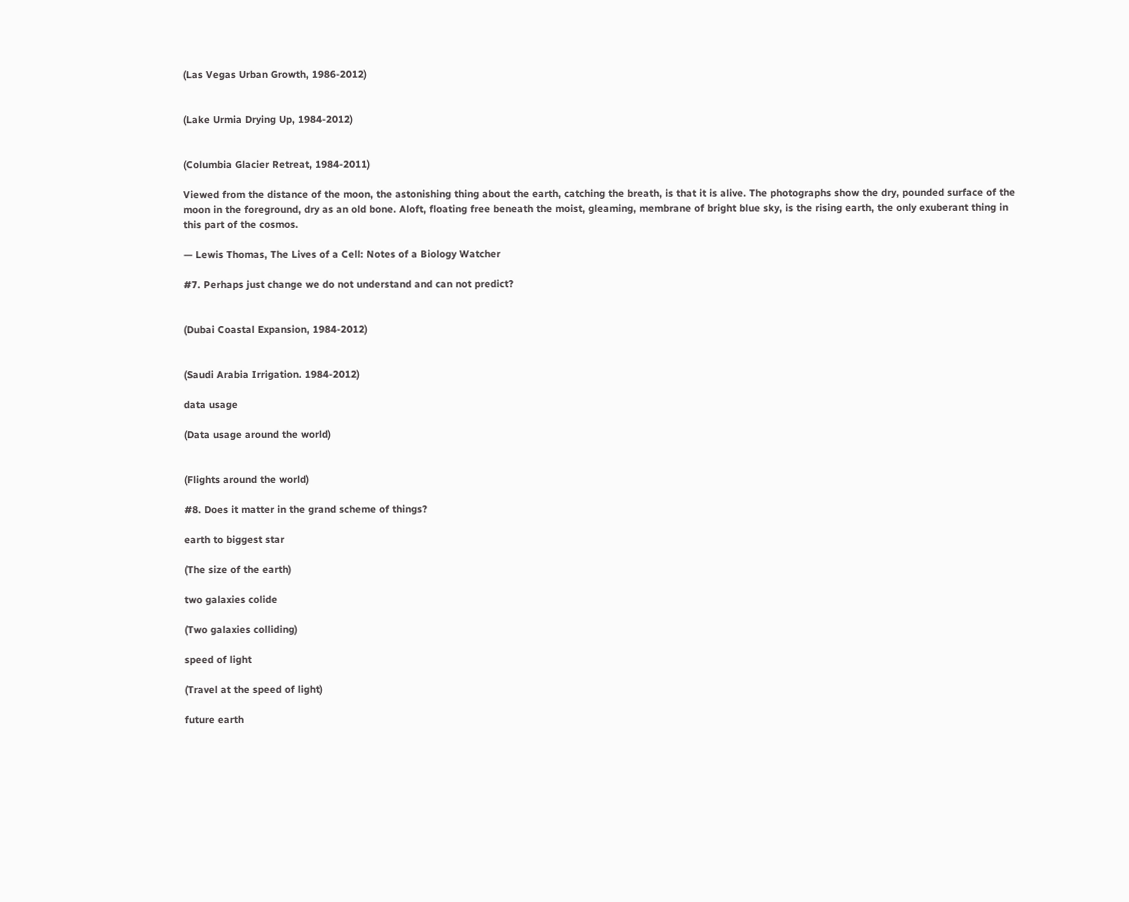(Las Vegas Urban Growth, 1986-2012)


(Lake Urmia Drying Up, 1984-2012)


(Columbia Glacier Retreat, 1984-2011)

Viewed from the distance of the moon, the astonishing thing about the earth, catching the breath, is that it is alive. The photographs show the dry, pounded surface of the moon in the foreground, dry as an old bone. Aloft, floating free beneath the moist, gleaming, membrane of bright blue sky, is the rising earth, the only exuberant thing in this part of the cosmos.

— Lewis Thomas, The Lives of a Cell: Notes of a Biology Watcher

#7. Perhaps just change we do not understand and can not predict?


(Dubai Coastal Expansion, 1984-2012)


(Saudi Arabia Irrigation. 1984-2012)

data usage

(Data usage around the world)


(Flights around the world)

#8. Does it matter in the grand scheme of things?

earth to biggest star

(The size of the earth)

two galaxies colide

(Two galaxies colliding)

speed of light

(Travel at the speed of light)

future earth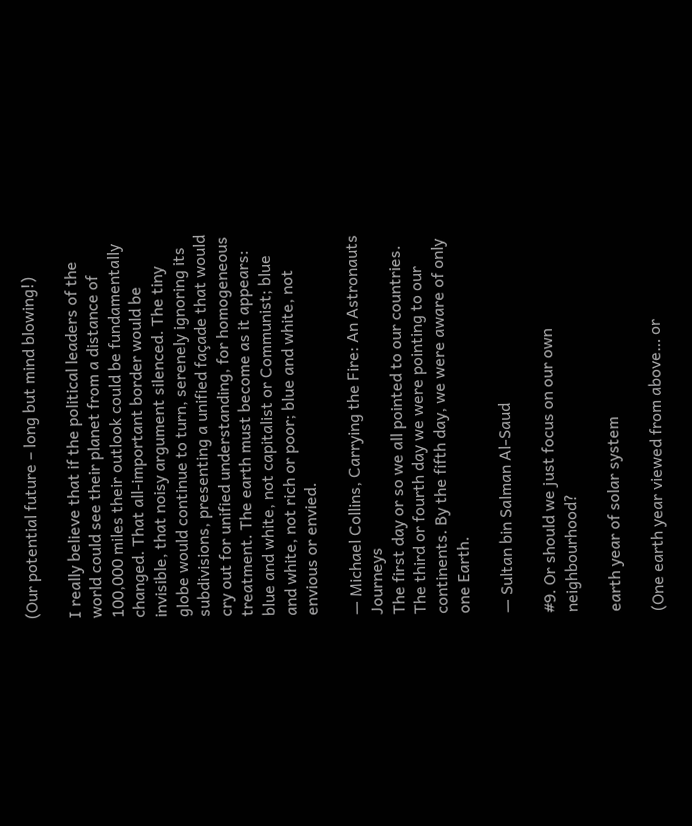(Our potential future – long but mind blowing!)

I really believe that if the political leaders of the world could see their planet from a distance of 100,000 miles their outlook could be fundamentally changed. That all-important border would be invisible, that noisy argument silenced. The tiny globe would continue to turn, serenely ignoring its subdivisions, presenting a unified façade that would cry out for unified understanding, for homogeneous treatment. The earth must become as it appears: blue and white, not capitalist or Communist; blue and white, not rich or poor; blue and white, not envious or envied.

— Michael Collins, Carrying the Fire: An Astronauts Journeys
The first day or so we all pointed to our countries. The third or fourth day we were pointing to our continents. By the fifth day, we were aware of only one Earth.

— Sultan bin Salman Al-Saud

#9. Or should we just focus on our own neighbourhood?

earth year of solar system

(One earth year viewed from above… or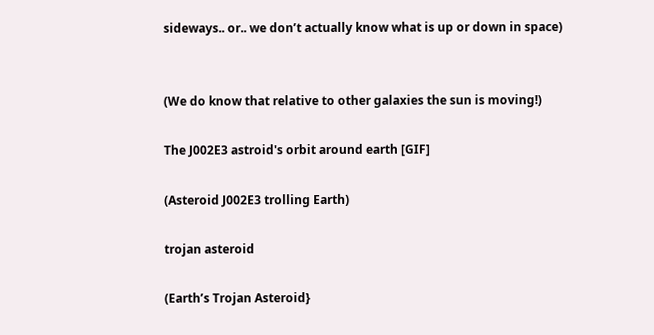sideways.. or.. we don’t actually know what is up or down in space)


(We do know that relative to other galaxies the sun is moving!)

The J002E3 astroid's orbit around earth [GIF]

(Asteroid J002E3 trolling Earth)

trojan asteroid

(Earth’s Trojan Asteroid}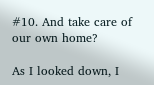#10. And take care of our own home?

As I looked down, I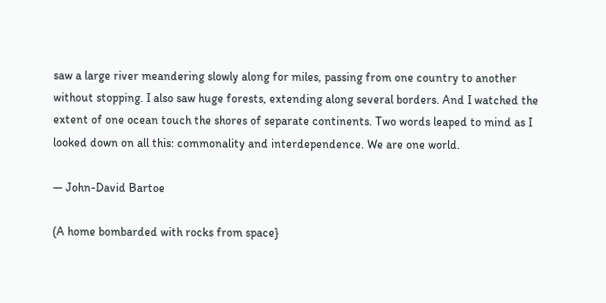saw a large river meandering slowly along for miles, passing from one country to another without stopping. I also saw huge forests, extending along several borders. And I watched the extent of one ocean touch the shores of separate continents. Two words leaped to mind as I looked down on all this: commonality and interdependence. We are one world.

— John-David Bartoe

(A home bombarded with rocks from space}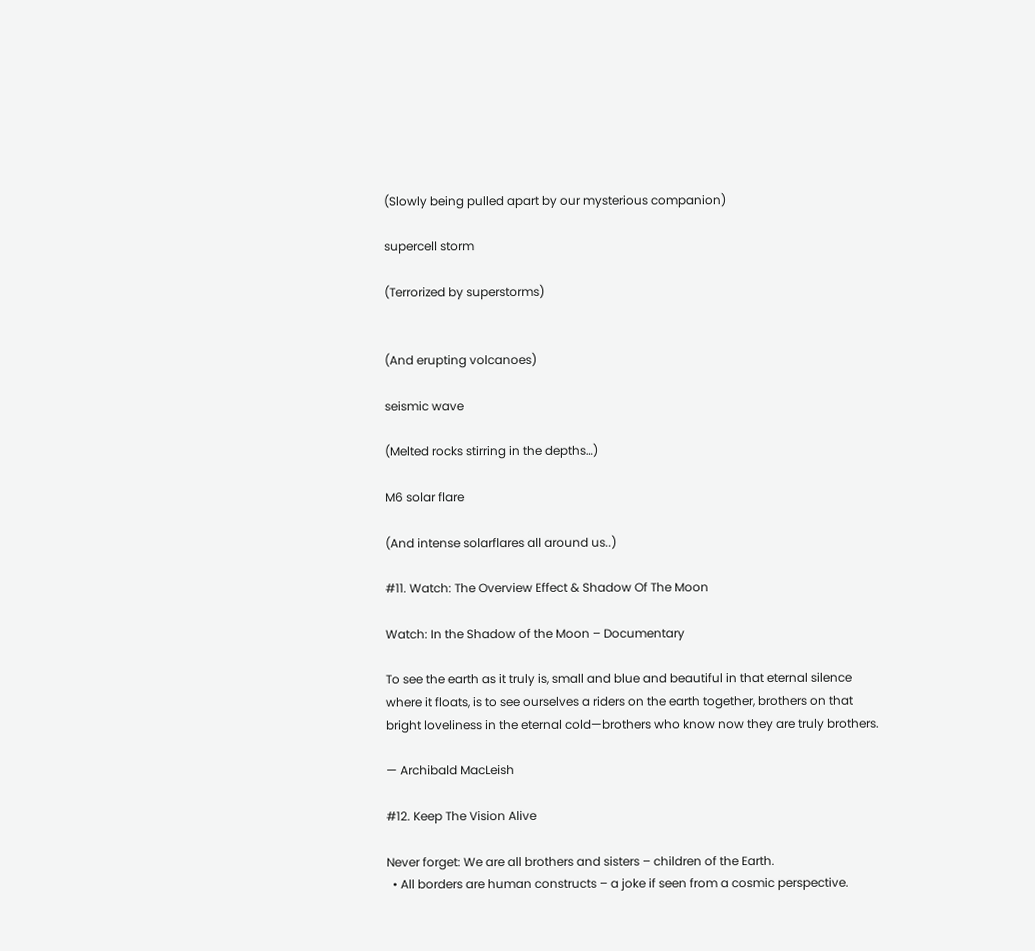(Slowly being pulled apart by our mysterious companion)

supercell storm

(Terrorized by superstorms)


(And erupting volcanoes)

seismic wave

(Melted rocks stirring in the depths…)

M6 solar flare

(And intense solarflares all around us..)

#11. Watch: The Overview Effect & Shadow Of The Moon

Watch: In the Shadow of the Moon – Documentary

To see the earth as it truly is, small and blue and beautiful in that eternal silence where it floats, is to see ourselves a riders on the earth together, brothers on that bright loveliness in the eternal cold—brothers who know now they are truly brothers.

— Archibald MacLeish

#12. Keep The Vision Alive

Never forget: We are all brothers and sisters – children of the Earth.
  • All borders are human constructs – a joke if seen from a cosmic perspective.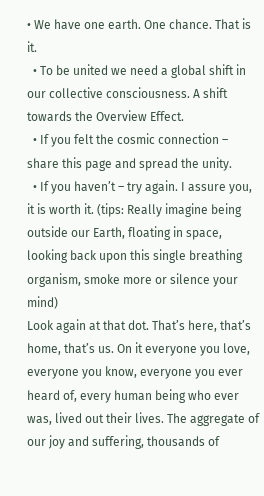• We have one earth. One chance. That is it.
  • To be united we need a global shift in our collective consciousness. A shift towards the Overview Effect.
  • If you felt the cosmic connection – share this page and spread the unity.
  • If you haven’t – try again. I assure you, it is worth it. (tips: Really imagine being outside our Earth, floating in space, looking back upon this single breathing organism, smoke more or silence your mind)
Look again at that dot. That’s here, that’s home, that’s us. On it everyone you love, everyone you know, everyone you ever heard of, every human being who ever was, lived out their lives. The aggregate of our joy and suffering, thousands of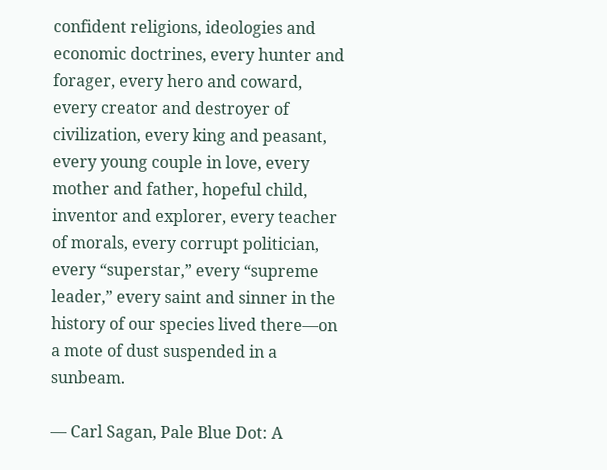confident religions, ideologies and economic doctrines, every hunter and forager, every hero and coward, every creator and destroyer of civilization, every king and peasant, every young couple in love, every mother and father, hopeful child, inventor and explorer, every teacher of morals, every corrupt politician, every “superstar,” every “supreme leader,” every saint and sinner in the history of our species lived there—on a mote of dust suspended in a sunbeam.

— Carl Sagan, Pale Blue Dot: A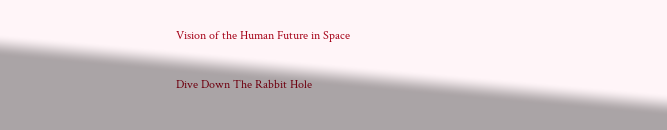Vision of the Human Future in Space

Dive Down The Rabbit Hole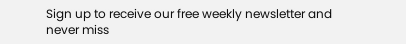Sign up to receive our free weekly newsletter and never miss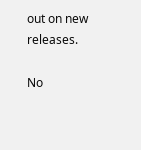out on new releases.

No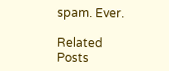spam. Ever.

Related Posts